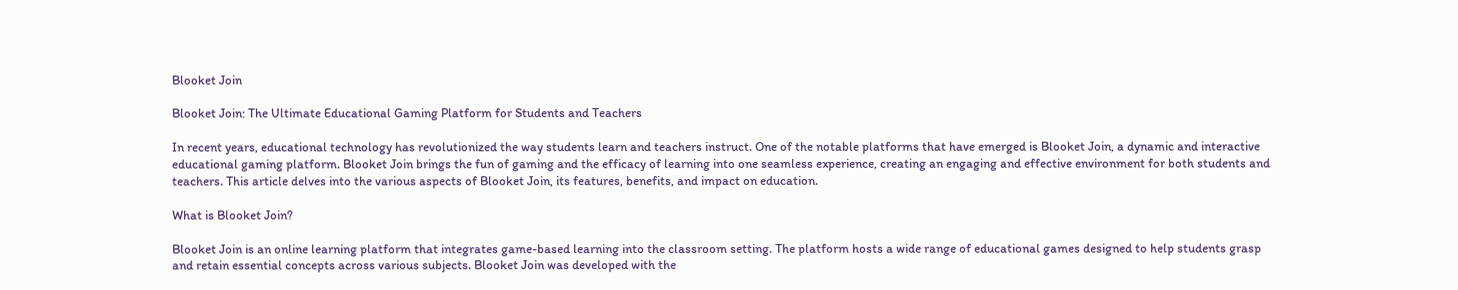Blooket Join

Blooket Join: The Ultimate Educational Gaming Platform for Students and Teachers

In recent years, educational technology has revolutionized the way students learn and teachers instruct. One of the notable platforms that have emerged is Blooket Join, a dynamic and interactive educational gaming platform. Blooket Join brings the fun of gaming and the efficacy of learning into one seamless experience, creating an engaging and effective environment for both students and teachers. This article delves into the various aspects of Blooket Join, its features, benefits, and impact on education.

What is Blooket Join?

Blooket Join is an online learning platform that integrates game-based learning into the classroom setting. The platform hosts a wide range of educational games designed to help students grasp and retain essential concepts across various subjects. Blooket Join was developed with the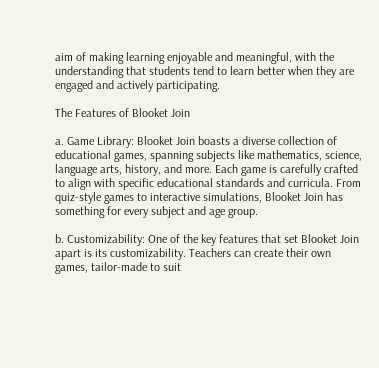aim of making learning enjoyable and meaningful, with the understanding that students tend to learn better when they are engaged and actively participating.

The Features of Blooket Join

a. Game Library: Blooket Join boasts a diverse collection of educational games, spanning subjects like mathematics, science, language arts, history, and more. Each game is carefully crafted to align with specific educational standards and curricula. From quiz-style games to interactive simulations, Blooket Join has something for every subject and age group.

b. Customizability: One of the key features that set Blooket Join apart is its customizability. Teachers can create their own games, tailor-made to suit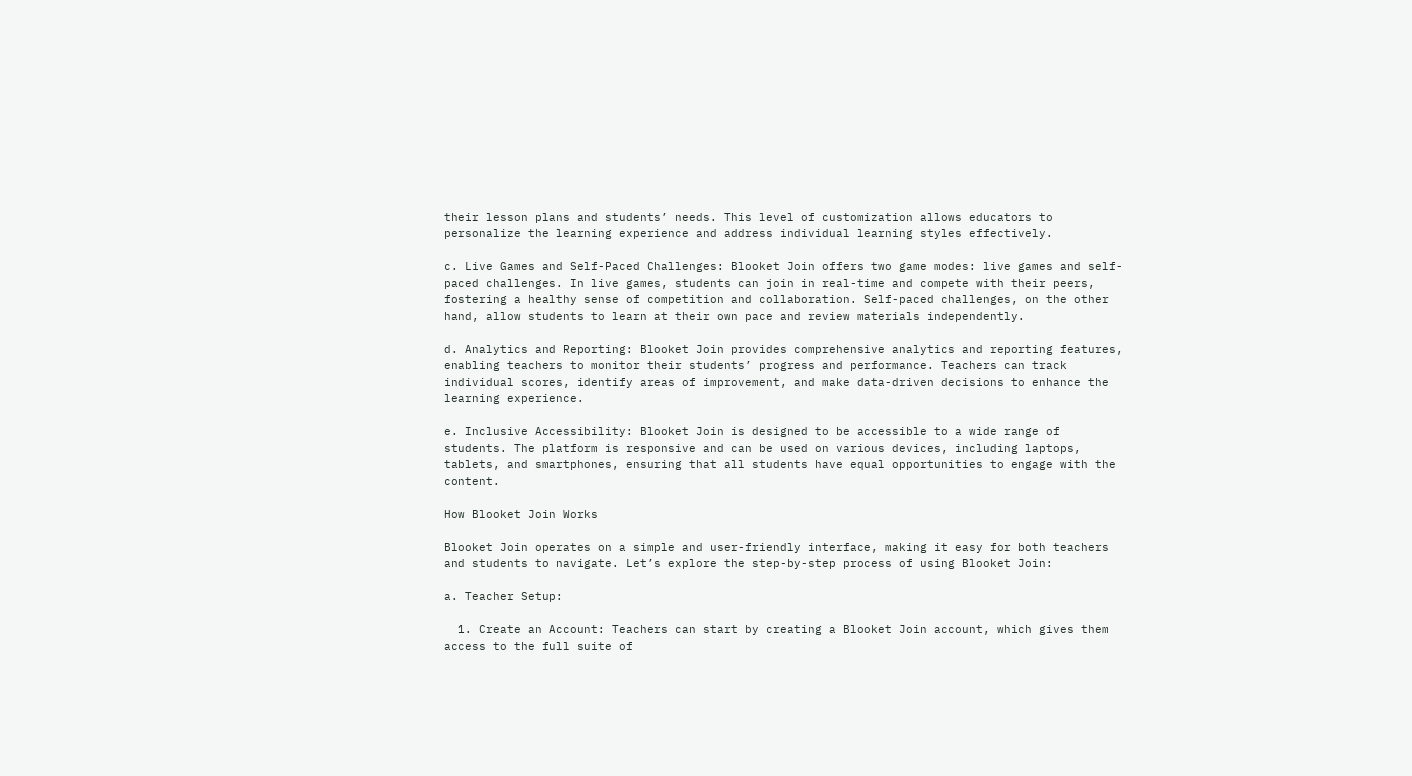their lesson plans and students’ needs. This level of customization allows educators to personalize the learning experience and address individual learning styles effectively.

c. Live Games and Self-Paced Challenges: Blooket Join offers two game modes: live games and self-paced challenges. In live games, students can join in real-time and compete with their peers, fostering a healthy sense of competition and collaboration. Self-paced challenges, on the other hand, allow students to learn at their own pace and review materials independently.

d. Analytics and Reporting: Blooket Join provides comprehensive analytics and reporting features, enabling teachers to monitor their students’ progress and performance. Teachers can track individual scores, identify areas of improvement, and make data-driven decisions to enhance the learning experience.

e. Inclusive Accessibility: Blooket Join is designed to be accessible to a wide range of students. The platform is responsive and can be used on various devices, including laptops, tablets, and smartphones, ensuring that all students have equal opportunities to engage with the content.

How Blooket Join Works

Blooket Join operates on a simple and user-friendly interface, making it easy for both teachers and students to navigate. Let’s explore the step-by-step process of using Blooket Join:

a. Teacher Setup:

  1. Create an Account: Teachers can start by creating a Blooket Join account, which gives them access to the full suite of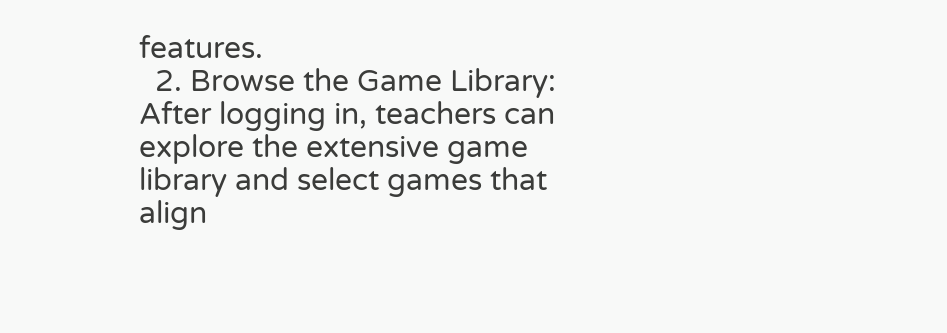features.
  2. Browse the Game Library: After logging in, teachers can explore the extensive game library and select games that align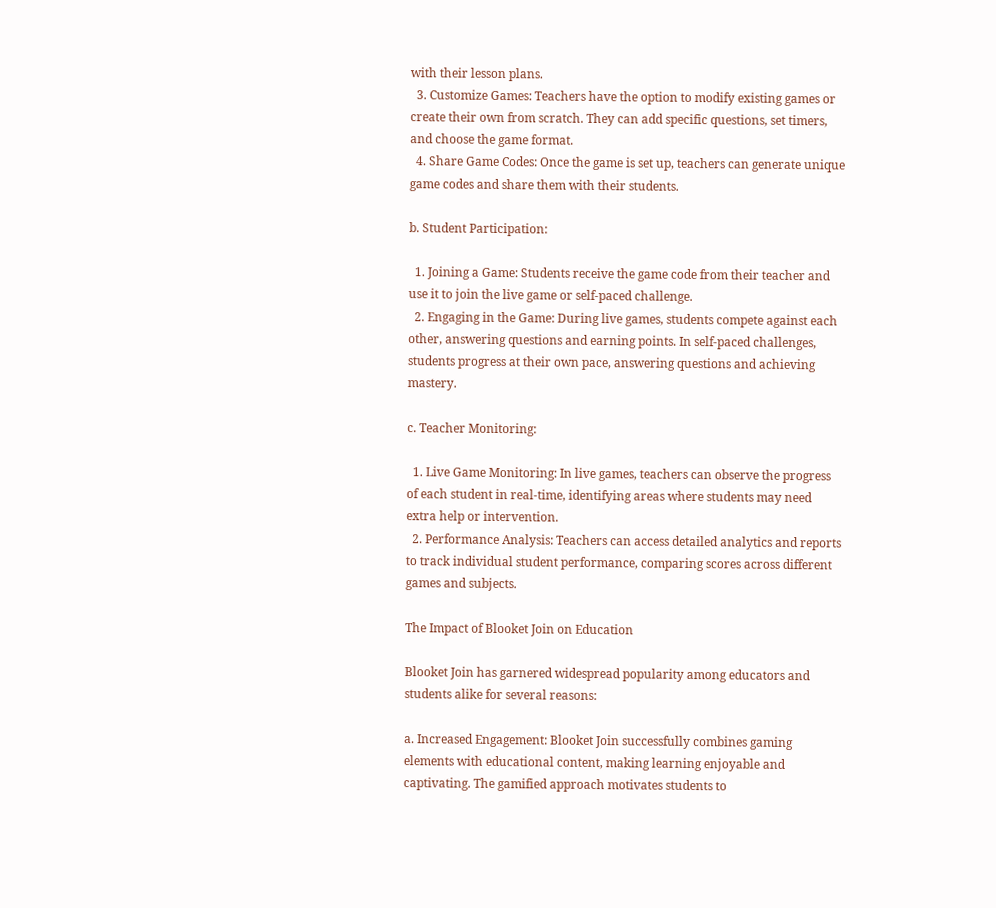with their lesson plans.
  3. Customize Games: Teachers have the option to modify existing games or create their own from scratch. They can add specific questions, set timers, and choose the game format.
  4. Share Game Codes: Once the game is set up, teachers can generate unique game codes and share them with their students.

b. Student Participation:

  1. Joining a Game: Students receive the game code from their teacher and use it to join the live game or self-paced challenge.
  2. Engaging in the Game: During live games, students compete against each other, answering questions and earning points. In self-paced challenges, students progress at their own pace, answering questions and achieving mastery.

c. Teacher Monitoring:

  1. Live Game Monitoring: In live games, teachers can observe the progress of each student in real-time, identifying areas where students may need extra help or intervention.
  2. Performance Analysis: Teachers can access detailed analytics and reports to track individual student performance, comparing scores across different games and subjects.

The Impact of Blooket Join on Education

Blooket Join has garnered widespread popularity among educators and students alike for several reasons:

a. Increased Engagement: Blooket Join successfully combines gaming elements with educational content, making learning enjoyable and captivating. The gamified approach motivates students to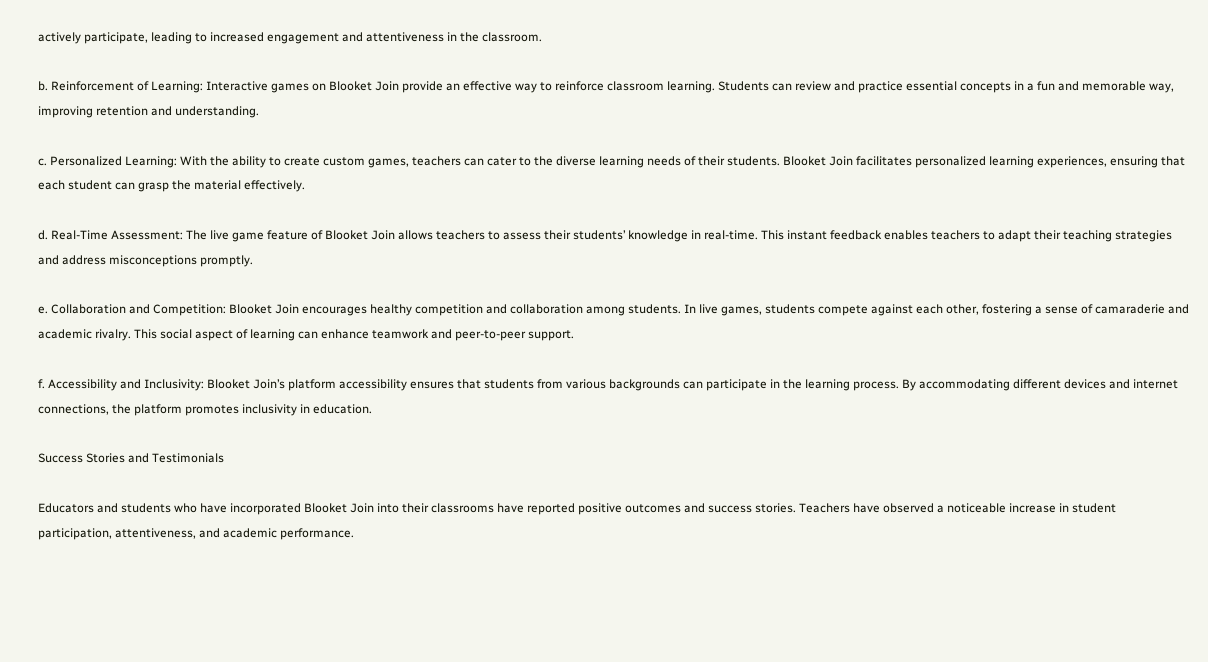actively participate, leading to increased engagement and attentiveness in the classroom.

b. Reinforcement of Learning: Interactive games on Blooket Join provide an effective way to reinforce classroom learning. Students can review and practice essential concepts in a fun and memorable way, improving retention and understanding.

c. Personalized Learning: With the ability to create custom games, teachers can cater to the diverse learning needs of their students. Blooket Join facilitates personalized learning experiences, ensuring that each student can grasp the material effectively.

d. Real-Time Assessment: The live game feature of Blooket Join allows teachers to assess their students’ knowledge in real-time. This instant feedback enables teachers to adapt their teaching strategies and address misconceptions promptly.

e. Collaboration and Competition: Blooket Join encourages healthy competition and collaboration among students. In live games, students compete against each other, fostering a sense of camaraderie and academic rivalry. This social aspect of learning can enhance teamwork and peer-to-peer support.

f. Accessibility and Inclusivity: Blooket Join’s platform accessibility ensures that students from various backgrounds can participate in the learning process. By accommodating different devices and internet connections, the platform promotes inclusivity in education.

Success Stories and Testimonials

Educators and students who have incorporated Blooket Join into their classrooms have reported positive outcomes and success stories. Teachers have observed a noticeable increase in student participation, attentiveness, and academic performance.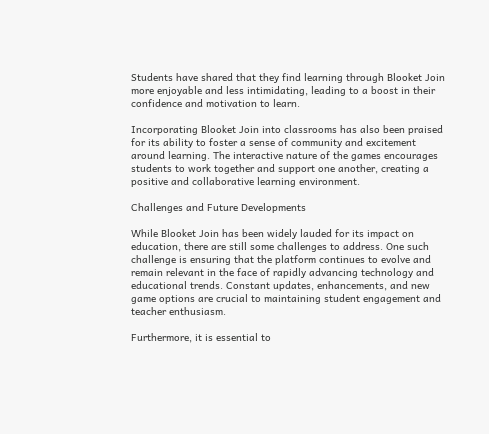Students have shared that they find learning through Blooket Join more enjoyable and less intimidating, leading to a boost in their confidence and motivation to learn.

Incorporating Blooket Join into classrooms has also been praised for its ability to foster a sense of community and excitement around learning. The interactive nature of the games encourages students to work together and support one another, creating a positive and collaborative learning environment.

Challenges and Future Developments

While Blooket Join has been widely lauded for its impact on education, there are still some challenges to address. One such challenge is ensuring that the platform continues to evolve and remain relevant in the face of rapidly advancing technology and educational trends. Constant updates, enhancements, and new game options are crucial to maintaining student engagement and teacher enthusiasm.

Furthermore, it is essential to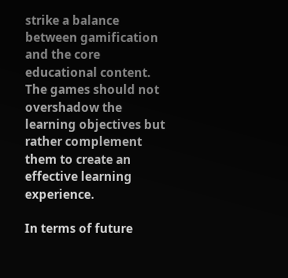strike a balance between gamification and the core educational content. The games should not overshadow the learning objectives but rather complement them to create an effective learning experience.

In terms of future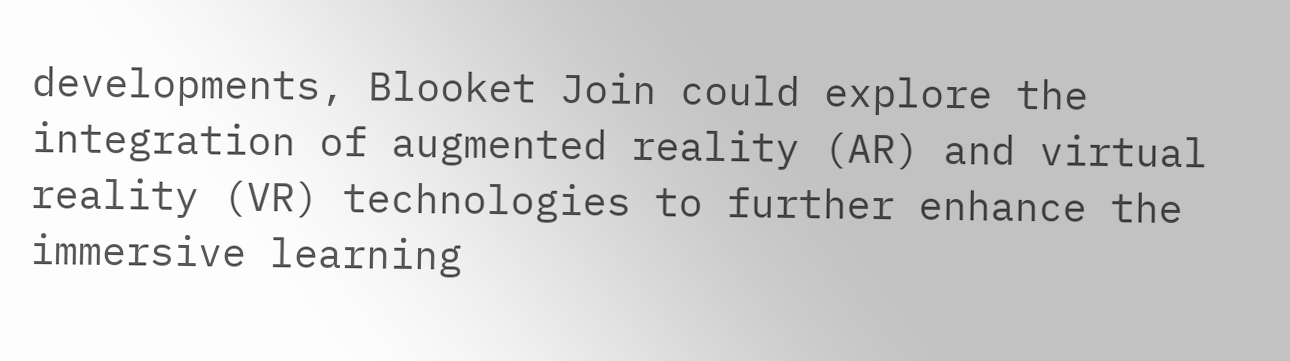developments, Blooket Join could explore the integration of augmented reality (AR) and virtual reality (VR) technologies to further enhance the immersive learning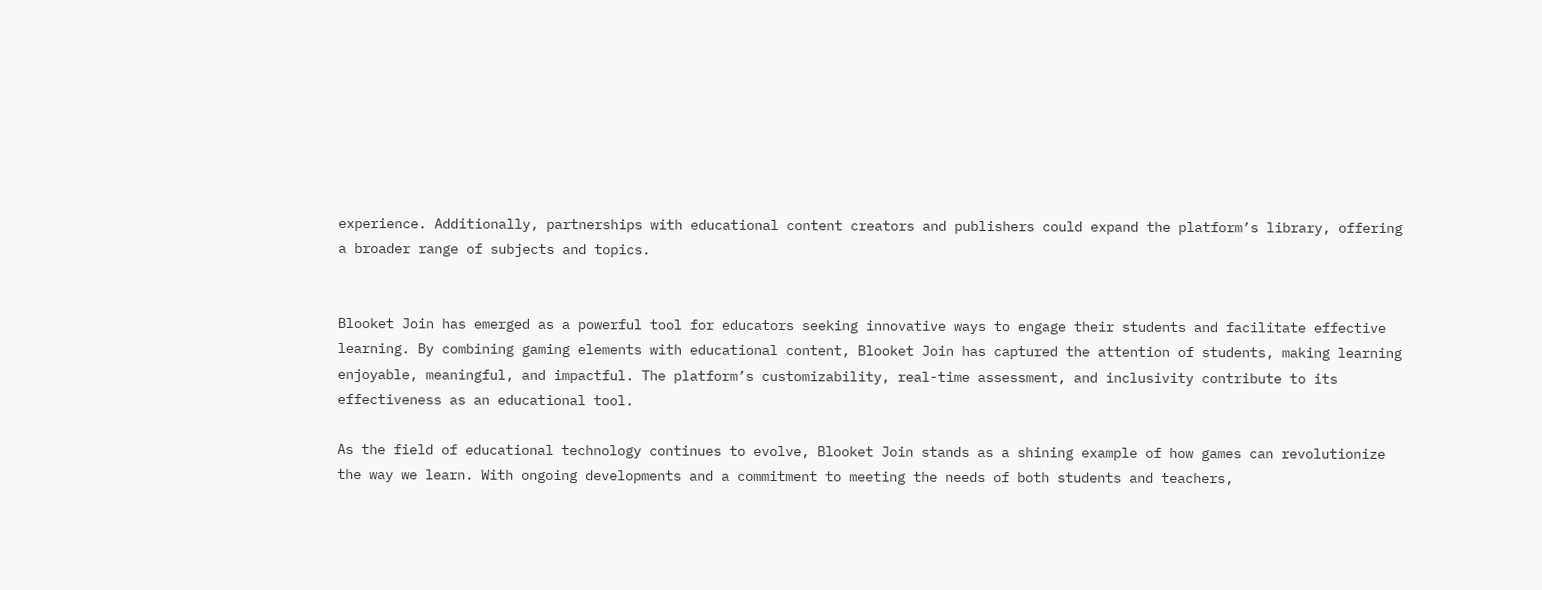experience. Additionally, partnerships with educational content creators and publishers could expand the platform’s library, offering a broader range of subjects and topics.


Blooket Join has emerged as a powerful tool for educators seeking innovative ways to engage their students and facilitate effective learning. By combining gaming elements with educational content, Blooket Join has captured the attention of students, making learning enjoyable, meaningful, and impactful. The platform’s customizability, real-time assessment, and inclusivity contribute to its effectiveness as an educational tool.

As the field of educational technology continues to evolve, Blooket Join stands as a shining example of how games can revolutionize the way we learn. With ongoing developments and a commitment to meeting the needs of both students and teachers,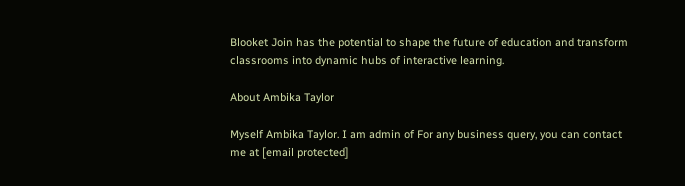Blooket Join has the potential to shape the future of education and transform classrooms into dynamic hubs of interactive learning.

About Ambika Taylor

Myself Ambika Taylor. I am admin of For any business query, you can contact me at [email protected]